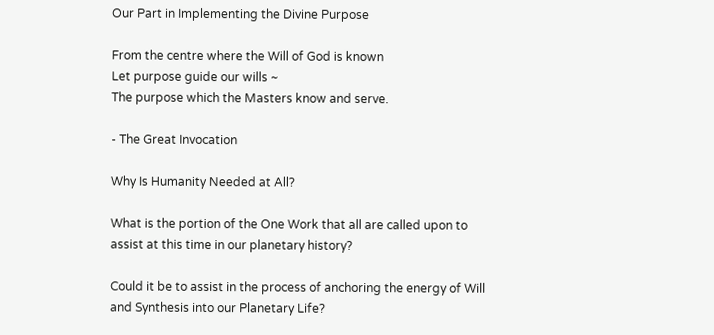Our Part in Implementing the Divine Purpose

From the centre where the Will of God is known
Let purpose guide our wills ~
The purpose which the Masters know and serve.

- The Great Invocation

Why Is Humanity Needed at All?

What is the portion of the One Work that all are called upon to assist at this time in our planetary history?

Could it be to assist in the process of anchoring the energy of Will and Synthesis into our Planetary Life?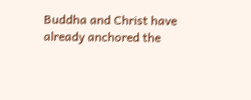Buddha and Christ have already anchored the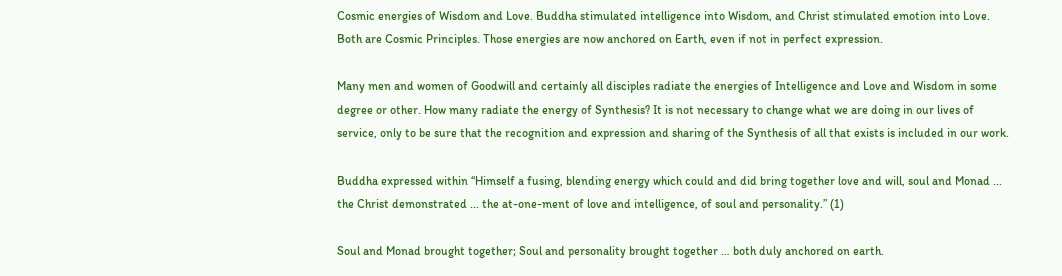Cosmic energies of Wisdom and Love. Buddha stimulated intelligence into Wisdom, and Christ stimulated emotion into Love. Both are Cosmic Principles. Those energies are now anchored on Earth, even if not in perfect expression.

Many men and women of Goodwill and certainly all disciples radiate the energies of Intelligence and Love and Wisdom in some degree or other. How many radiate the energy of Synthesis? It is not necessary to change what we are doing in our lives of service, only to be sure that the recognition and expression and sharing of the Synthesis of all that exists is included in our work.

Buddha expressed within “Himself a fusing, blending energy which could and did bring together love and will, soul and Monad ... the Christ demonstrated ... the at-one-ment of love and intelligence, of soul and personality.” (1)

Soul and Monad brought together; Soul and personality brought together … both duly anchored on earth.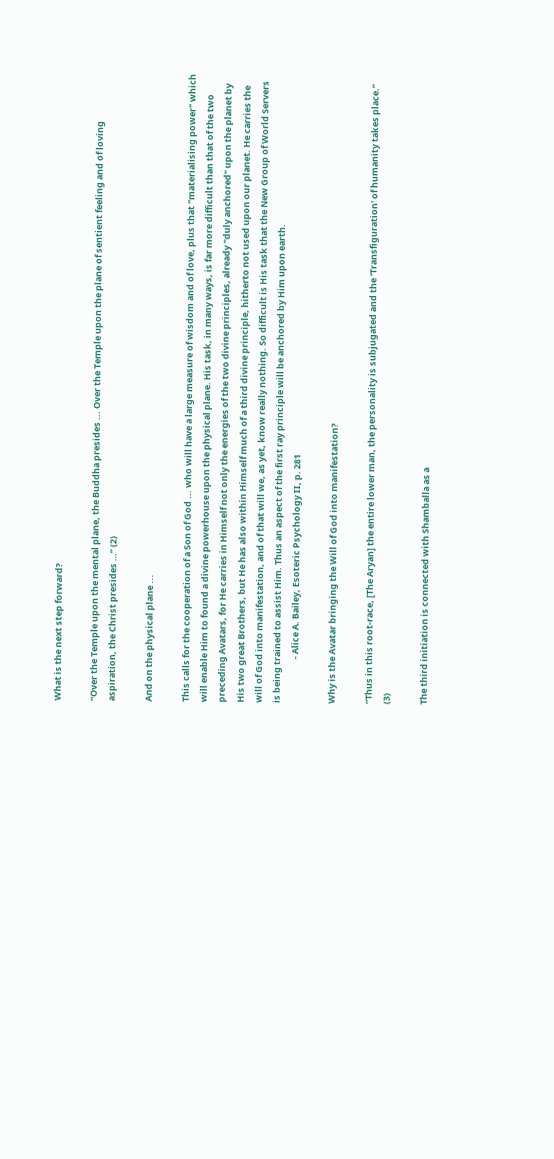What is the next step forward?

“Over the Temple upon the mental plane, the Buddha presides ... Over the Temple upon the plane of sentient feeling and of loving aspiration, the Christ presides …” (2)

And on the physical plane ...

This calls for the cooperation of a Son of God ... who will have a large measure of wisdom and of love, plus that "materialising power" which will enable Him to found a divine powerhouse upon the physical plane. His task, in many ways, is far more difficult than that of the two preceding Avatars, for He carries in Himself not only the energies of the two divine principles, already "duly anchored" upon the planet by His two great Brothers, but He has also within Himself much of a third divine principle, hitherto not used upon our planet. He carries the will of God into manifestation, and of that will we, as yet, know really nothing. So difficult is His task that the New Group of World Servers is being trained to assist Him. Thus an aspect of the first ray principle will be anchored by Him upon earth.
                      - Alice A. Bailey, Esoteric Psychology II, p. 281

Why is the Avatar bringing the Will of God into manifestation?

“Thus in this root-race, [The Aryan] the entire lower man, the personality is subjugated and the 'Transfiguration' of humanity takes place.” (3)

The third initiation is connected with Shamballa as a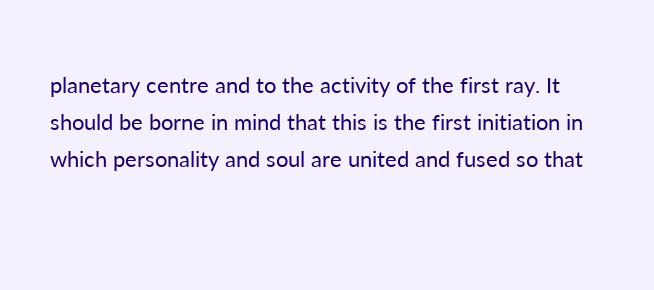planetary centre and to the activity of the first ray. It should be borne in mind that this is the first initiation in which personality and soul are united and fused so that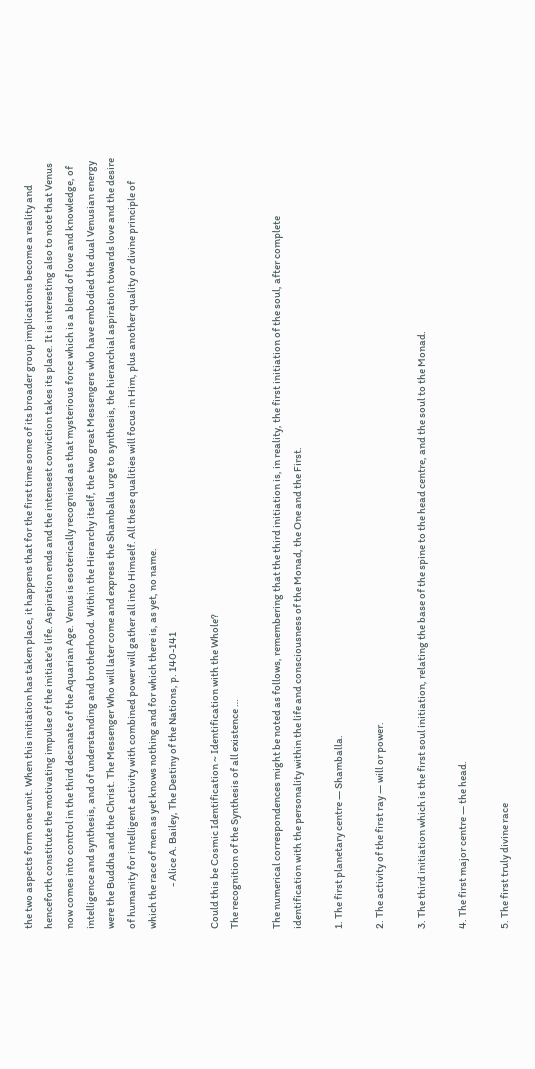the two aspects form one unit. When this initiation has taken place, it happens that for the first time some of its broader group implications become a reality and henceforth constitute the motivating impulse of the initiate's life. Aspiration ends and the intensest conviction takes its place. It is interesting also to note that Venus now comes into control in the third decanate of the Aquarian Age. Venus is esoterically recognised as that mysterious force which is a blend of love and knowledge, of intelligence and synthesis, and of understanding and brotherhood. Within the Hierarchy itself, the two great Messengers who have embodied the dual Venusian energy were the Buddha and the Christ. The Messenger Who will later come and express the Shamballa urge to synthesis, the hierarchial aspiration towards love and the desire of humanity for intelligent activity with combined power will gather all into Himself. All these qualities will focus in Him, plus another quality or divine principle of which the race of men as yet knows nothing and for which there is, as yet, no name.
                     - Alice A. Bailey, The Destiny of the Nations, p. 140-141

Could this be Cosmic Identification ~ Identification with the Whole?
The recognition of the Synthesis of all existence …

The numerical correspondences might be noted as follows, remembering that the third initiation is, in reality, the first initiation of the soul, after complete identification with the personality within the life and consciousness of the Monad, the One and the First.

1. The first planetary centre — Shamballa.

2. The activity of the first ray — will or power.

3. The third initiation which is the first soul initiation, relating the base of the spine to the head centre, and the soul to the Monad.

4. The first major centre — the head.

5. The first truly divine race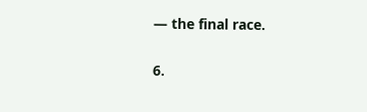— the final race.

6.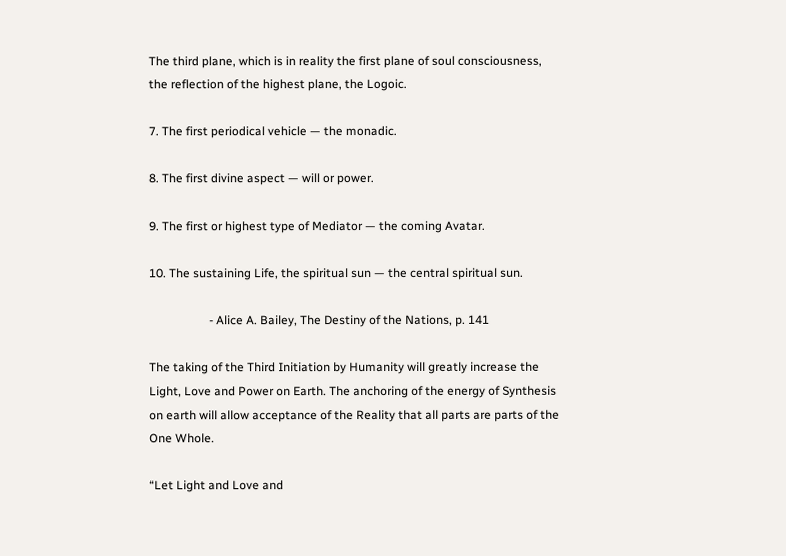The third plane, which is in reality the first plane of soul consciousness, the reflection of the highest plane, the Logoic.

7. The first periodical vehicle — the monadic.

8. The first divine aspect — will or power.

9. The first or highest type of Mediator — the coming Avatar.

10. The sustaining Life, the spiritual sun — the central spiritual sun.

                    - Alice A. Bailey, The Destiny of the Nations, p. 141

The taking of the Third Initiation by Humanity will greatly increase the Light, Love and Power on Earth. The anchoring of the energy of Synthesis on earth will allow acceptance of the Reality that all parts are parts of the One Whole.

“Let Light and Love and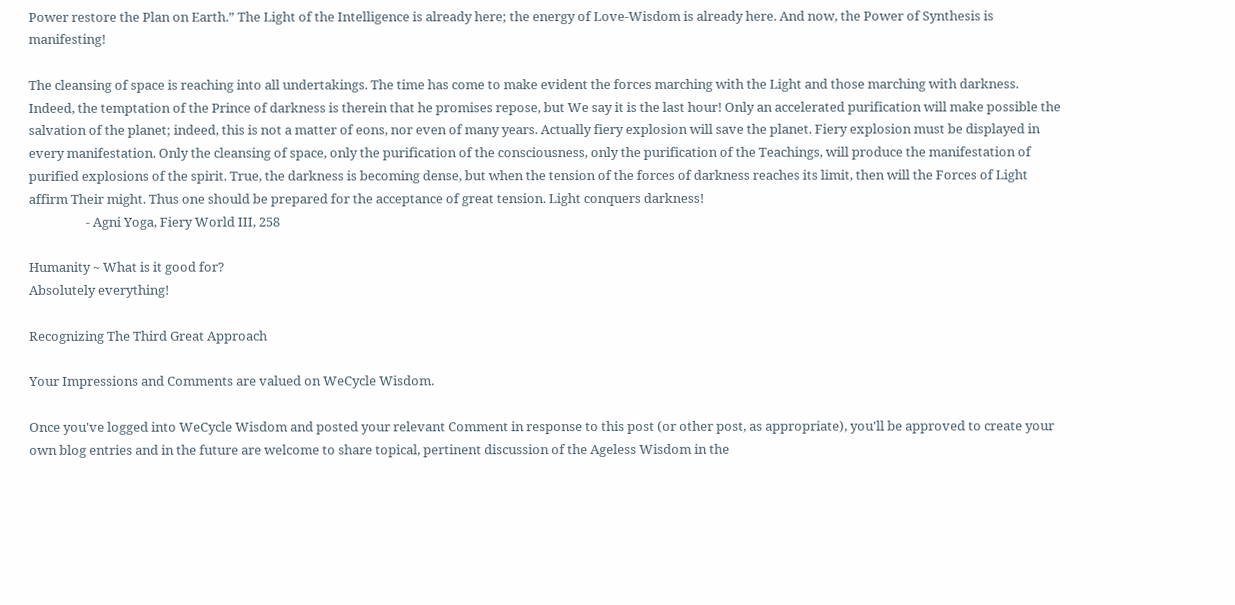Power restore the Plan on Earth.” The Light of the Intelligence is already here; the energy of Love-Wisdom is already here. And now, the Power of Synthesis is manifesting!

The cleansing of space is reaching into all undertakings. The time has come to make evident the forces marching with the Light and those marching with darkness. Indeed, the temptation of the Prince of darkness is therein that he promises repose, but We say it is the last hour! Only an accelerated purification will make possible the salvation of the planet; indeed, this is not a matter of eons, nor even of many years. Actually fiery explosion will save the planet. Fiery explosion must be displayed in every manifestation. Only the cleansing of space, only the purification of the consciousness, only the purification of the Teachings, will produce the manifestation of purified explosions of the spirit. True, the darkness is becoming dense, but when the tension of the forces of darkness reaches its limit, then will the Forces of Light affirm Their might. Thus one should be prepared for the acceptance of great tension. Light conquers darkness!
                   - Agni Yoga, Fiery World III, 258

Humanity ~ What is it good for?
Absolutely everything!

Recognizing The Third Great Approach

Your Impressions and Comments are valued on WeCycle Wisdom.

Once you've logged into WeCycle Wisdom and posted your relevant Comment in response to this post (or other post, as appropriate), you'll be approved to create your own blog entries and in the future are welcome to share topical, pertinent discussion of the Ageless Wisdom in the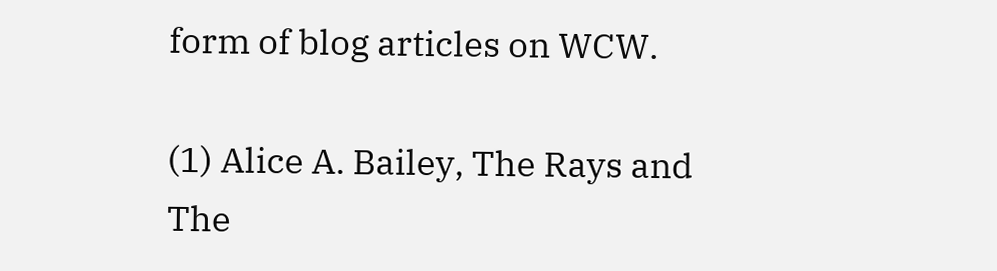form of blog articles on WCW.

(1) Alice A. Bailey, The Rays and The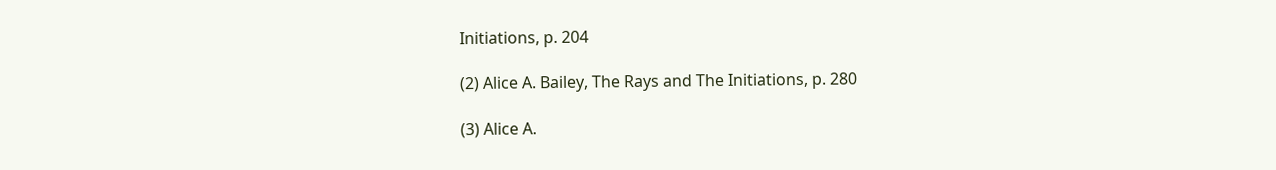Initiations, p. 204

(2) Alice A. Bailey, The Rays and The Initiations, p. 280

(3) Alice A.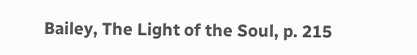Bailey, The Light of the Soul, p. 215